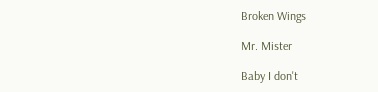Broken Wings

Mr. Mister

Baby I don't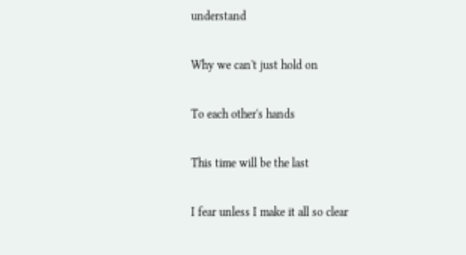understand

Why we can't just hold on

To each other's hands

This time will be the last

I fear unless I make it all so clear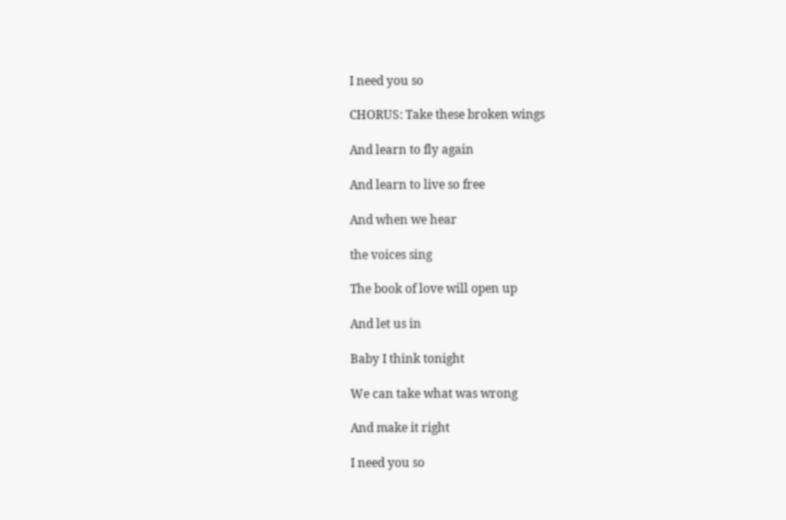I need you so

CHORUS: Take these broken wings

And learn to fly again

And learn to live so free

And when we hear

the voices sing

The book of love will open up

And let us in

Baby I think tonight

We can take what was wrong

And make it right

I need you so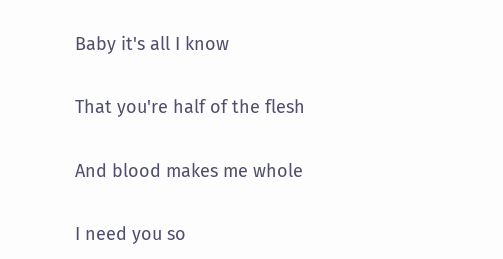Baby it's all I know

That you're half of the flesh

And blood makes me whole

I need you so